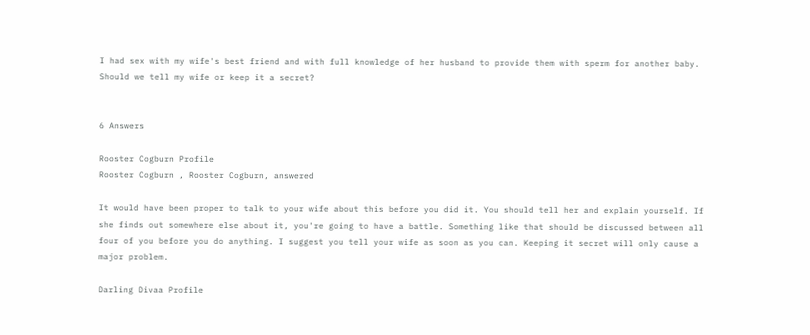I had sex with my wife's best friend and with full knowledge of her husband to provide them with sperm for another baby. Should we tell my wife or keep it a secret?


6 Answers

Rooster Cogburn Profile
Rooster Cogburn , Rooster Cogburn, answered

It would have been proper to talk to your wife about this before you did it. You should tell her and explain yourself. If she finds out somewhere else about it, you're going to have a battle. Something like that should be discussed between all four of you before you do anything. I suggest you tell your wife as soon as you can. Keeping it secret will only cause a major problem.

Darling Divaa Profile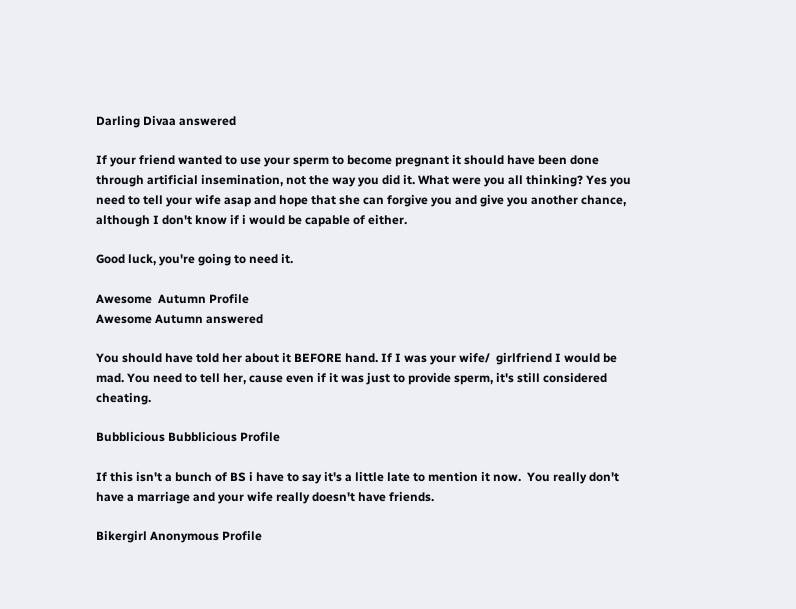Darling Divaa answered

If your friend wanted to use your sperm to become pregnant it should have been done through artificial insemination, not the way you did it. What were you all thinking? Yes you need to tell your wife asap and hope that she can forgive you and give you another chance, although I don't know if i would be capable of either.

Good luck, you're going to need it.

Awesome  Autumn Profile
Awesome Autumn answered

You should have told her about it BEFORE hand. If I was your wife/  girlfriend I would be mad. You need to tell her, cause even if it was just to provide sperm, it's still considered cheating.

Bubblicious Bubblicious Profile

If this isn't a bunch of BS i have to say it's a little late to mention it now.  You really don't have a marriage and your wife really doesn't have friends.

Bikergirl Anonymous Profile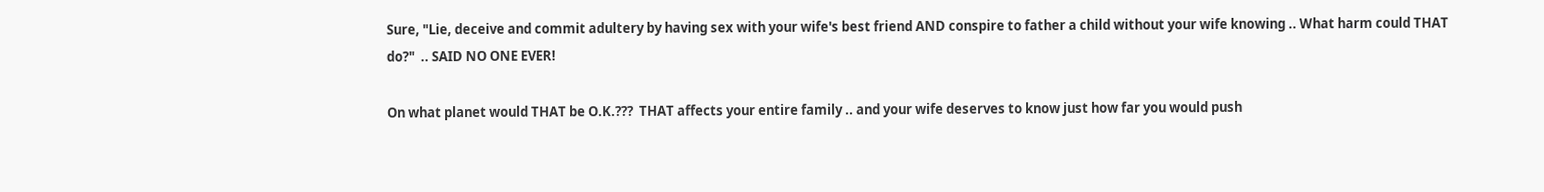Sure, "Lie, deceive and commit adultery by having sex with your wife's best friend AND conspire to father a child without your wife knowing .. What harm could THAT do?"  .. SAID NO ONE EVER!

On what planet would THAT be O.K.???  THAT affects your entire family .. and your wife deserves to know just how far you would push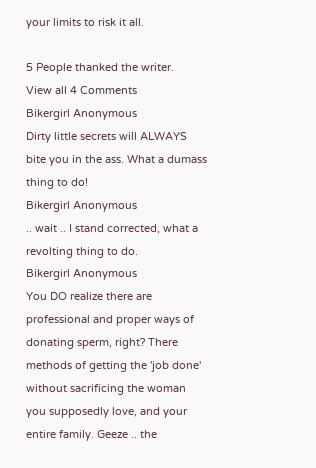your limits to risk it all.

5 People thanked the writer.
View all 4 Comments
Bikergirl Anonymous
Dirty little secrets will ALWAYS bite you in the ass. What a dumass thing to do!
Bikergirl Anonymous
.. wait .. I stand corrected, what a revolting thing to do.
Bikergirl Anonymous
You DO realize there are professional and proper ways of donating sperm, right? There methods of getting the 'job done' without sacrificing the woman you supposedly love, and your entire family. Geeze .. the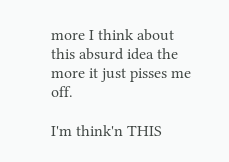more I think about this absurd idea the more it just pisses me off.

I'm think'n THIS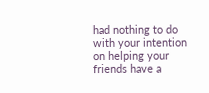had nothing to do with your intention on helping your friends have a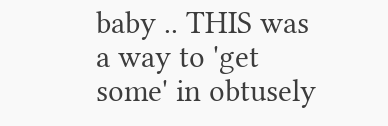baby .. THIS was a way to 'get some' in obtusely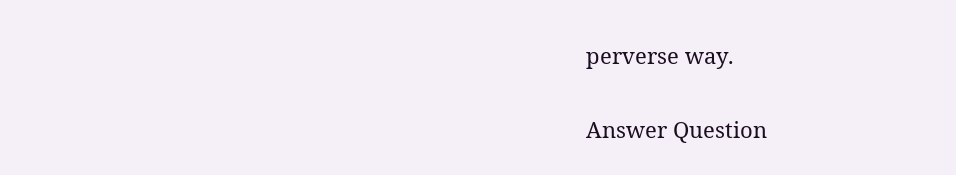perverse way.

Answer Question